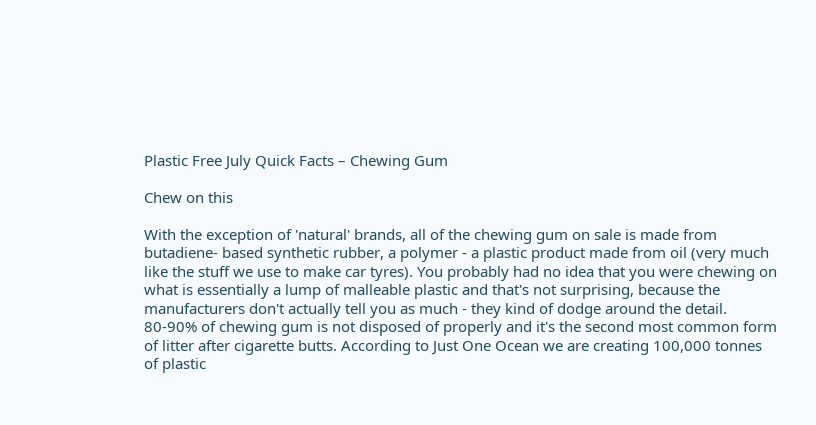Plastic Free July Quick Facts – Chewing Gum

Chew on this

With the exception of 'natural' brands, all of the chewing gum on sale is made from
butadiene- based synthetic rubber, a polymer - a plastic product made from oil (very much
like the stuff we use to make car tyres). You probably had no idea that you were chewing on
what is essentially a lump of malleable plastic and that's not surprising, because the
manufacturers don't actually tell you as much - they kind of dodge around the detail.
80-90% of chewing gum is not disposed of properly and it's the second most common form
of litter after cigarette butts. According to Just One Ocean we are creating 100,000 tonnes
of plastic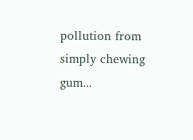pollution from simply chewing gum...